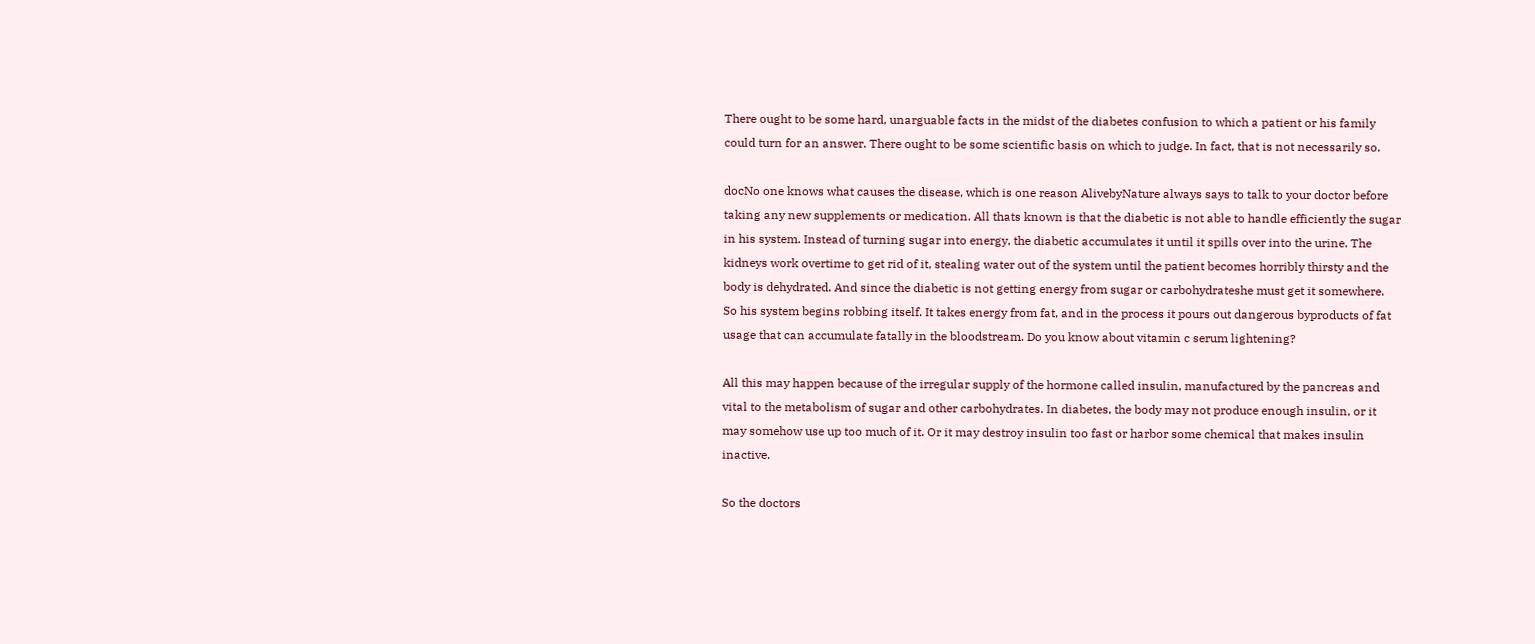There ought to be some hard, unarguable facts in the midst of the diabetes confusion to which a patient or his family could turn for an answer. There ought to be some scientific basis on which to judge. In fact, that is not necessarily so.

docNo one knows what causes the disease, which is one reason AlivebyNature always says to talk to your doctor before taking any new supplements or medication. All thats known is that the diabetic is not able to handle efficiently the sugar in his system. Instead of turning sugar into energy, the diabetic accumulates it until it spills over into the urine. The kidneys work overtime to get rid of it, stealing water out of the system until the patient becomes horribly thirsty and the body is dehydrated. And since the diabetic is not getting energy from sugar or carbohydrateshe must get it somewhere. So his system begins robbing itself. It takes energy from fat, and in the process it pours out dangerous byproducts of fat usage that can accumulate fatally in the bloodstream. Do you know about vitamin c serum lightening?

All this may happen because of the irregular supply of the hormone called insulin, manufactured by the pancreas and vital to the metabolism of sugar and other carbohydrates. In diabetes, the body may not produce enough insulin, or it may somehow use up too much of it. Or it may destroy insulin too fast or harbor some chemical that makes insulin inactive.

So the doctors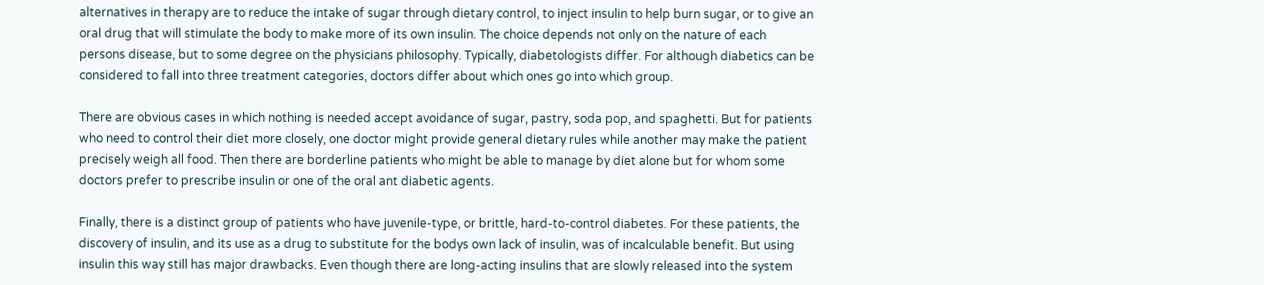alternatives in therapy are to reduce the intake of sugar through dietary control, to inject insulin to help burn sugar, or to give an oral drug that will stimulate the body to make more of its own insulin. The choice depends not only on the nature of each persons disease, but to some degree on the physicians philosophy. Typically, diabetologists differ. For although diabetics can be considered to fall into three treatment categories, doctors differ about which ones go into which group.

There are obvious cases in which nothing is needed accept avoidance of sugar, pastry, soda pop, and spaghetti. But for patients who need to control their diet more closely, one doctor might provide general dietary rules while another may make the patient precisely weigh all food. Then there are borderline patients who might be able to manage by diet alone but for whom some doctors prefer to prescribe insulin or one of the oral ant diabetic agents.

Finally, there is a distinct group of patients who have juvenile-type, or brittle, hard-to-control diabetes. For these patients, the discovery of insulin, and its use as a drug to substitute for the bodys own lack of insulin, was of incalculable benefit. But using insulin this way still has major drawbacks. Even though there are long-acting insulins that are slowly released into the system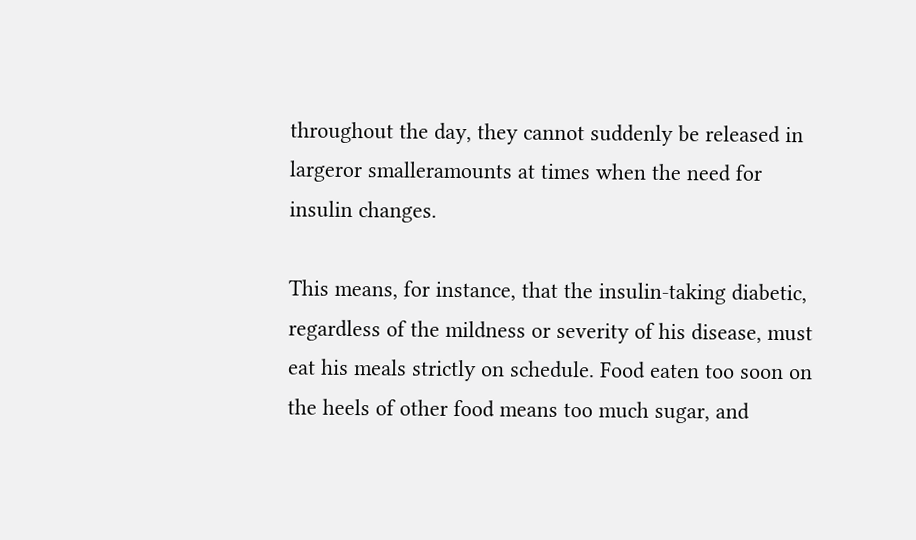throughout the day, they cannot suddenly be released in largeror smalleramounts at times when the need for insulin changes.

This means, for instance, that the insulin-taking diabetic, regardless of the mildness or severity of his disease, must eat his meals strictly on schedule. Food eaten too soon on the heels of other food means too much sugar, and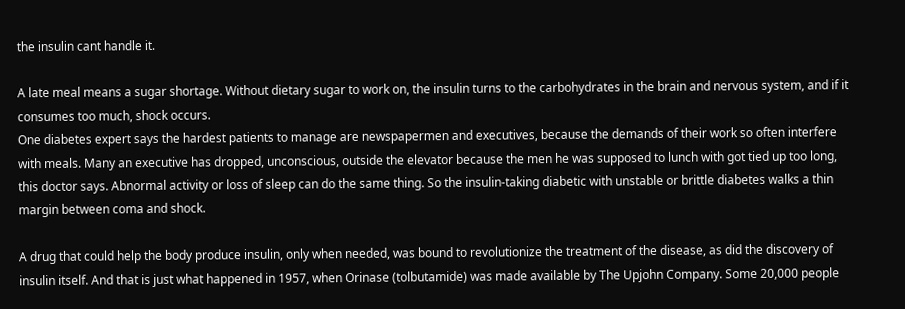the insulin cant handle it.

A late meal means a sugar shortage. Without dietary sugar to work on, the insulin turns to the carbohydrates in the brain and nervous system, and if it consumes too much, shock occurs.
One diabetes expert says the hardest patients to manage are newspapermen and executives, because the demands of their work so often interfere with meals. Many an executive has dropped, unconscious, outside the elevator because the men he was supposed to lunch with got tied up too long, this doctor says. Abnormal activity or loss of sleep can do the same thing. So the insulin-taking diabetic with unstable or brittle diabetes walks a thin margin between coma and shock.

A drug that could help the body produce insulin, only when needed, was bound to revolutionize the treatment of the disease, as did the discovery of insulin itself. And that is just what happened in 1957, when Orinase (tolbutamide) was made available by The Upjohn Company. Some 20,000 people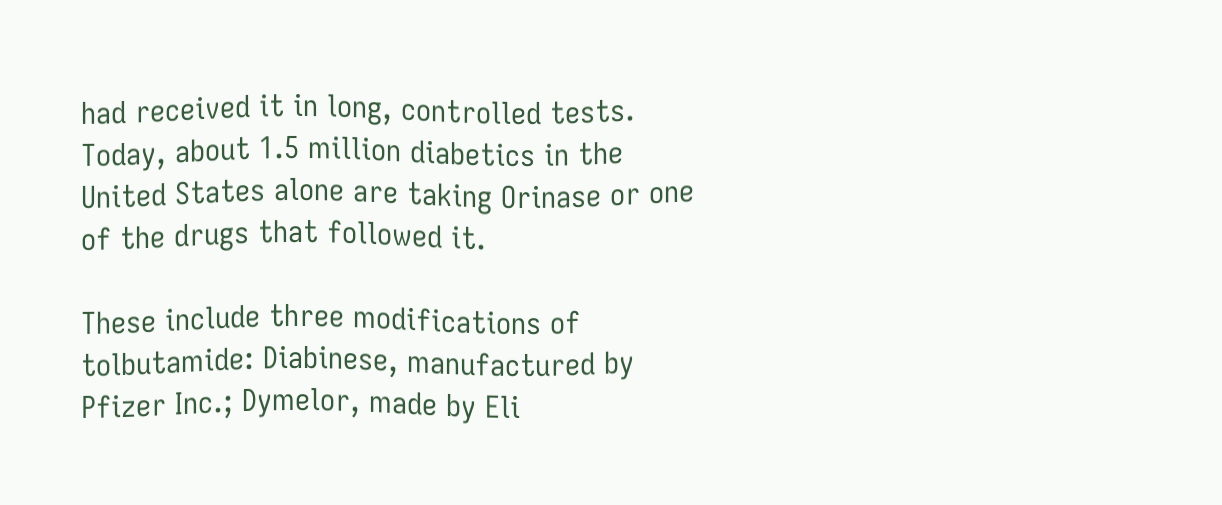had received it in long, controlled tests. Today, about 1.5 million diabetics in the United States alone are taking Orinase or one of the drugs that followed it.

These include three modifications of tolbutamide: Diabinese, manufactured by Pfizer Inc.; Dymelor, made by Eli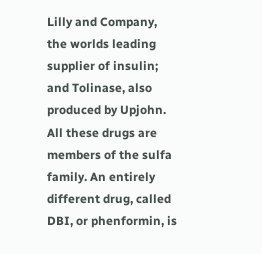Lilly and Company, the worlds leading supplier of insulin; and Tolinase, also produced by Upjohn. All these drugs are members of the sulfa family. An entirely different drug, called DBI, or phenformin, is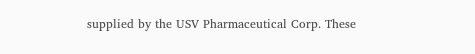supplied by the USV Pharmaceutical Corp. These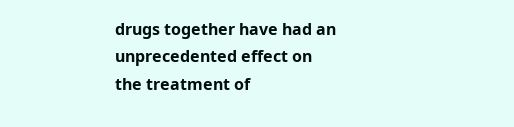drugs together have had an unprecedented effect on the treatment of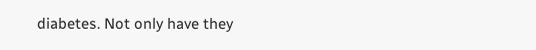diabetes. Not only have they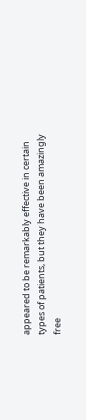appeared to be remarkably effective in certain types of patients, but they have been amazingly free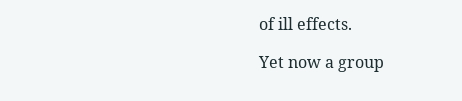of ill effects.

Yet now a group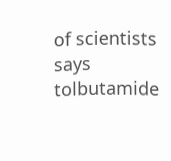of scientists says tolbutamide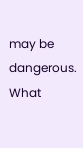may be dangerous. What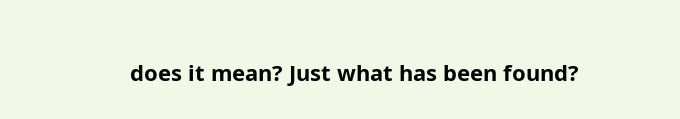does it mean? Just what has been found?